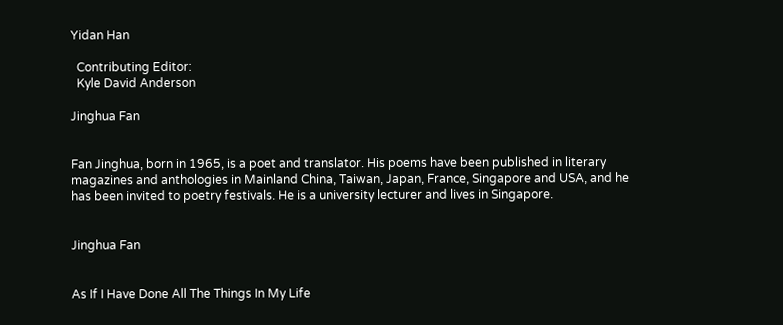Yidan Han

  Contributing Editor:
  Kyle David Anderson

Jinghua Fan


Fan Jinghua, born in 1965, is a poet and translator. His poems have been published in literary magazines and anthologies in Mainland China, Taiwan, Japan, France, Singapore and USA, and he has been invited to poetry festivals. He is a university lecturer and lives in Singapore.


Jinghua Fan


As If I Have Done All The Things In My Life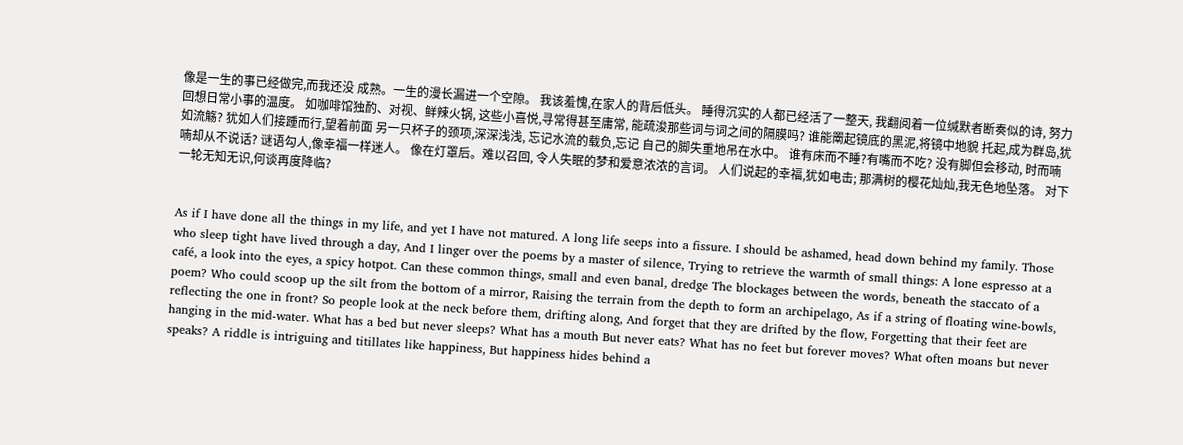像是一生的事已经做完,而我还没 成熟。一生的漫长漏进一个空隙。 我该羞愧,在家人的背后低头。 睡得沉实的人都已经活了一整天, 我翻阅着一位缄默者断奏似的诗, 努力回想日常小事的温度。 如咖啡馆独酌、对视、鲜辣火锅, 这些小喜悦,寻常得甚至庸常, 能疏浚那些词与词之间的隔膜吗? 谁能罱起镜底的黑泥,将镜中地貌 托起,成为群岛,犹如流觞? 犹如人们接踵而行,望着前面 另一只杯子的颈项,深深浅浅, 忘记水流的载负,忘记 自己的脚失重地吊在水中。 谁有床而不睡?有嘴而不吃? 没有脚但会移动, 时而喃喃却从不说话? 谜语勾人,像幸福一样迷人。 像在灯罩后。难以召回, 令人失眠的梦和爱意浓浓的言词。 人们说起的幸福,犹如电击; 那满树的樱花灿灿,我无色地坠落。 对下一轮无知无识,何谈再度降临?


As if I have done all the things in my life, and yet I have not matured. A long life seeps into a fissure. I should be ashamed, head down behind my family. Those who sleep tight have lived through a day, And I linger over the poems by a master of silence, Trying to retrieve the warmth of small things: A lone espresso at a café, a look into the eyes, a spicy hotpot. Can these common things, small and even banal, dredge The blockages between the words, beneath the staccato of a poem? Who could scoop up the silt from the bottom of a mirror, Raising the terrain from the depth to form an archipelago, As if a string of floating wine-bowls, reflecting the one in front? So people look at the neck before them, drifting along, And forget that they are drifted by the flow, Forgetting that their feet are hanging in the mid-water. What has a bed but never sleeps? What has a mouth But never eats? What has no feet but forever moves? What often moans but never speaks? A riddle is intriguing and titillates like happiness, But happiness hides behind a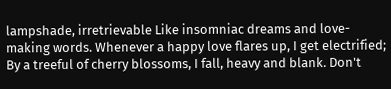lampshade, irretrievable Like insomniac dreams and love-making words. Whenever a happy love flares up, I get electrified; By a treeful of cherry blossoms, I fall, heavy and blank. Don't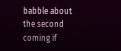babble about the second coming if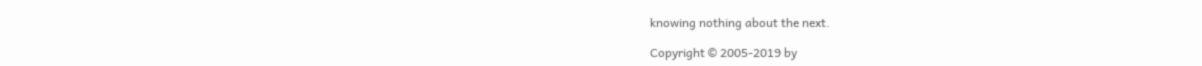knowing nothing about the next.

Copyright © 2005-2019 by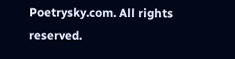Poetrysky.com. All rights reserved.